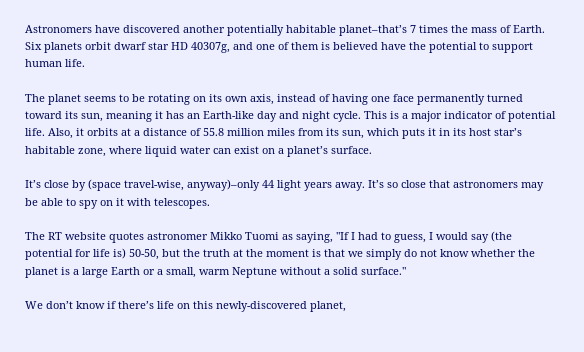Astronomers have discovered another potentially habitable planet–that’s 7 times the mass of Earth. Six planets orbit dwarf star HD 40307g, and one of them is believed have the potential to support human life.

The planet seems to be rotating on its own axis, instead of having one face permanently turned toward its sun, meaning it has an Earth-like day and night cycle. This is a major indicator of potential life. Also, it orbits at a distance of 55.8 million miles from its sun, which puts it in its host star’s habitable zone, where liquid water can exist on a planet’s surface.

It’s close by (space travel-wise, anyway)–only 44 light years away. It’s so close that astronomers may be able to spy on it with telescopes.

The RT website quotes astronomer Mikko Tuomi as saying, "If I had to guess, I would say (the potential for life is) 50-50, but the truth at the moment is that we simply do not know whether the planet is a large Earth or a small, warm Neptune without a solid surface."

We don’t know if there’s life on this newly-discovered planet,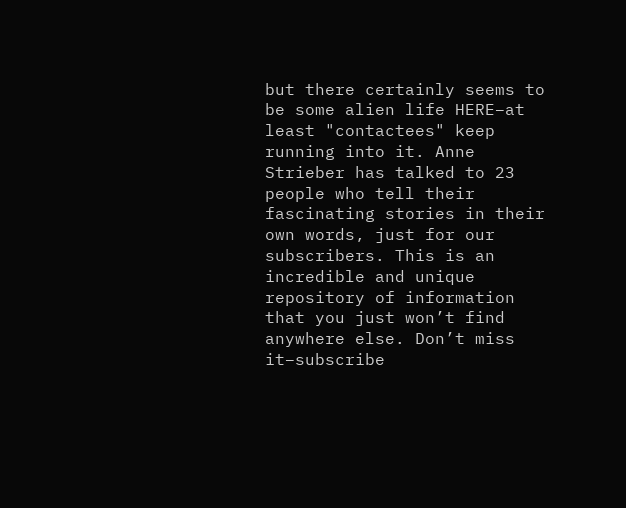but there certainly seems to be some alien life HERE–at least "contactees" keep running into it. Anne Strieber has talked to 23 people who tell their fascinating stories in their own words, just for our subscribers. This is an incredible and unique repository of information that you just won’t find anywhere else. Don’t miss it–subscribe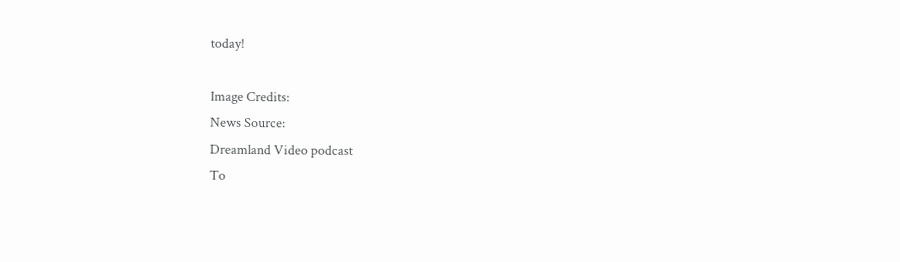today!

Image Credits:
News Source:
Dreamland Video podcast
To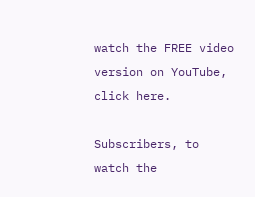watch the FREE video version on YouTube, click here.

Subscribers, to watch the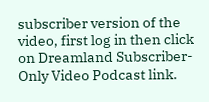subscriber version of the video, first log in then click on Dreamland Subscriber-Only Video Podcast link.